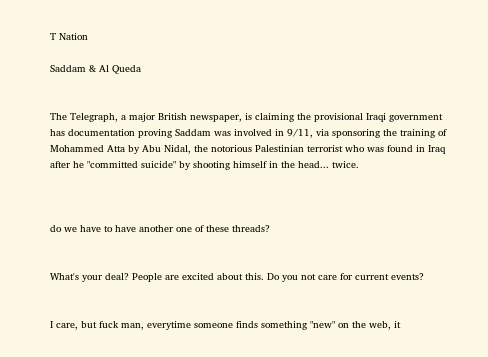T Nation

Saddam & Al Queda


The Telegraph, a major British newspaper, is claiming the provisional Iraqi government has documentation proving Saddam was involved in 9/11, via sponsoring the training of Mohammed Atta by Abu Nidal, the notorious Palestinian terrorist who was found in Iraq after he "committed suicide" by shooting himself in the head... twice.



do we have to have another one of these threads?


What's your deal? People are excited about this. Do you not care for current events?


I care, but fuck man, everytime someone finds something "new" on the web, it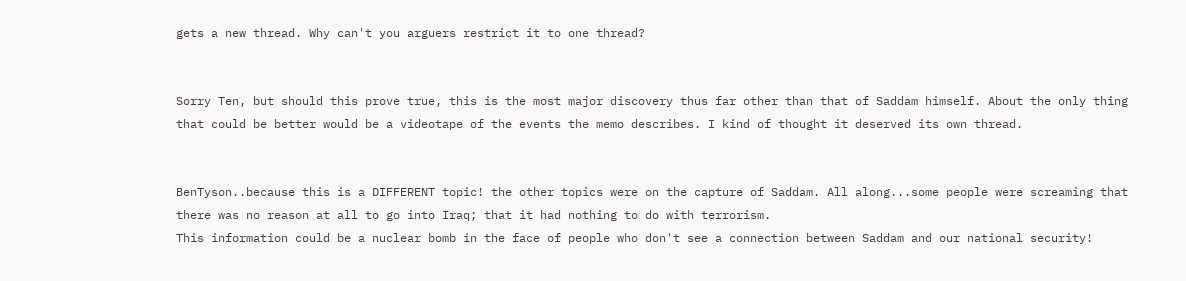gets a new thread. Why can't you arguers restrict it to one thread?


Sorry Ten, but should this prove true, this is the most major discovery thus far other than that of Saddam himself. About the only thing that could be better would be a videotape of the events the memo describes. I kind of thought it deserved its own thread.


BenTyson..because this is a DIFFERENT topic! the other topics were on the capture of Saddam. All along...some people were screaming that there was no reason at all to go into Iraq; that it had nothing to do with terrorism.
This information could be a nuclear bomb in the face of people who don't see a connection between Saddam and our national security!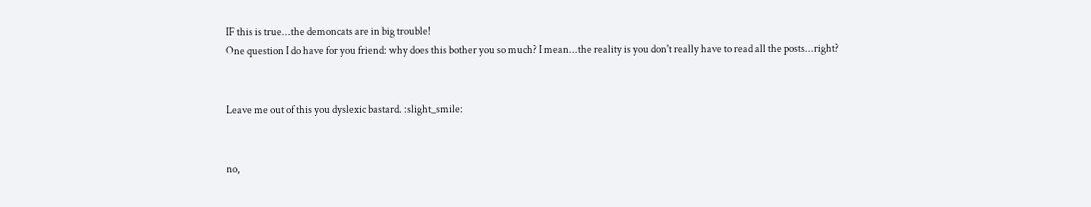IF this is true...the demoncats are in big trouble!
One question I do have for you friend: why does this bother you so much? I mean...the reality is you don't really have to read all the posts...right?


Leave me out of this you dyslexic bastard. :slight_smile:


no,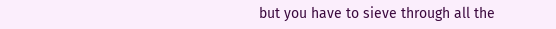but you have to sieve through all the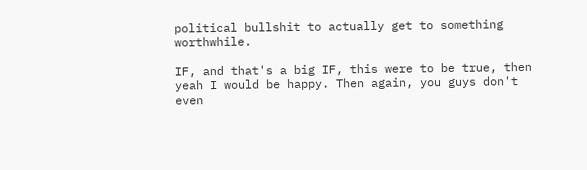political bullshit to actually get to something worthwhile.

IF, and that's a big IF, this were to be true, then yeah I would be happy. Then again, you guys don't even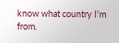know what country I'm from.